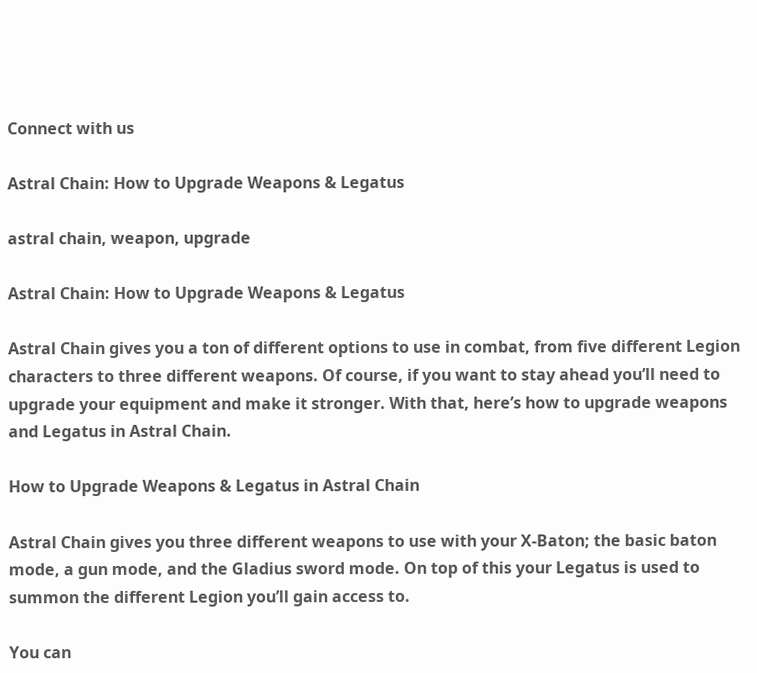Connect with us

Astral Chain: How to Upgrade Weapons & Legatus

astral chain, weapon, upgrade

Astral Chain: How to Upgrade Weapons & Legatus

Astral Chain gives you a ton of different options to use in combat, from five different Legion characters to three different weapons. Of course, if you want to stay ahead you’ll need to upgrade your equipment and make it stronger. With that, here’s how to upgrade weapons and Legatus in Astral Chain.

How to Upgrade Weapons & Legatus in Astral Chain

Astral Chain gives you three different weapons to use with your X-Baton; the basic baton mode, a gun mode, and the Gladius sword mode. On top of this your Legatus is used to summon the different Legion you’ll gain access to.

You can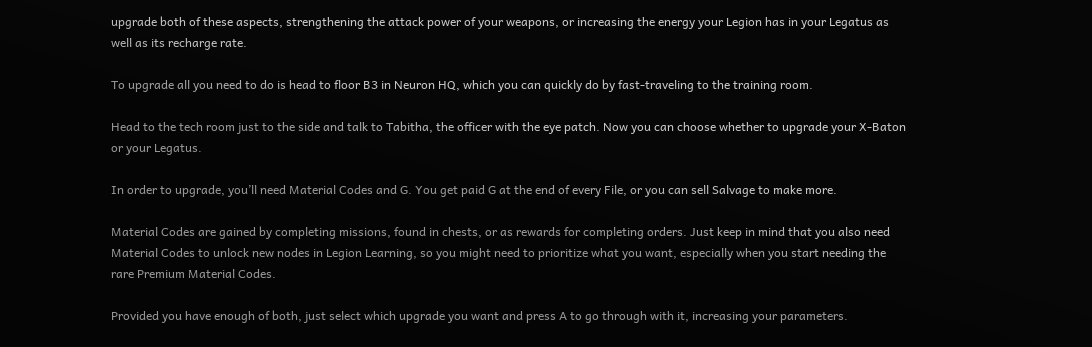upgrade both of these aspects, strengthening the attack power of your weapons, or increasing the energy your Legion has in your Legatus as well as its recharge rate.

To upgrade all you need to do is head to floor B3 in Neuron HQ, which you can quickly do by fast-traveling to the training room.

Head to the tech room just to the side and talk to Tabitha, the officer with the eye patch. Now you can choose whether to upgrade your X-Baton or your Legatus.

In order to upgrade, you’ll need Material Codes and G. You get paid G at the end of every File, or you can sell Salvage to make more.

Material Codes are gained by completing missions, found in chests, or as rewards for completing orders. Just keep in mind that you also need Material Codes to unlock new nodes in Legion Learning, so you might need to prioritize what you want, especially when you start needing the rare Premium Material Codes.

Provided you have enough of both, just select which upgrade you want and press A to go through with it, increasing your parameters.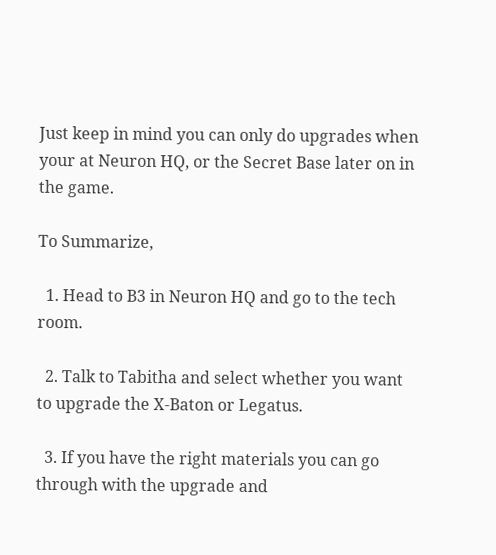Just keep in mind you can only do upgrades when your at Neuron HQ, or the Secret Base later on in the game.

To Summarize,

  1. Head to B3 in Neuron HQ and go to the tech room.

  2. Talk to Tabitha and select whether you want to upgrade the X-Baton or Legatus.

  3. If you have the right materials you can go through with the upgrade and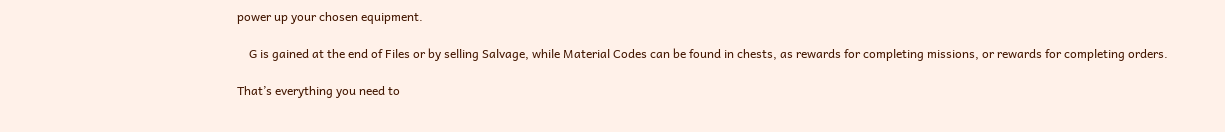power up your chosen equipment.

    G is gained at the end of Files or by selling Salvage, while Material Codes can be found in chests, as rewards for completing missions, or rewards for completing orders.

That’s everything you need to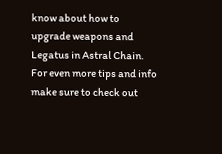know about how to upgrade weapons and Legatus in Astral Chain. For even more tips and info make sure to check out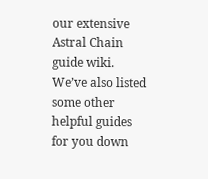our extensive Astral Chain guide wiki. We’ve also listed some other helpful guides for you down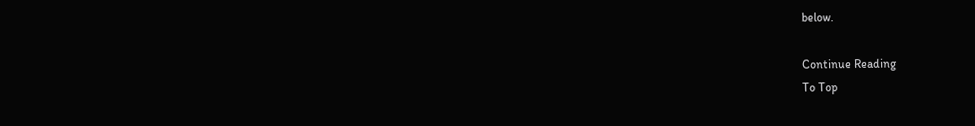below.

Continue Reading
To Top